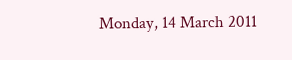Monday, 14 March 2011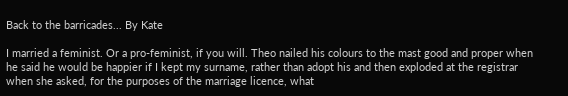Back to the barricades... By Kate

I married a feminist. Or a pro-feminist, if you will. Theo nailed his colours to the mast good and proper when he said he would be happier if I kept my surname, rather than adopt his and then exploded at the registrar when she asked, for the purposes of the marriage licence, what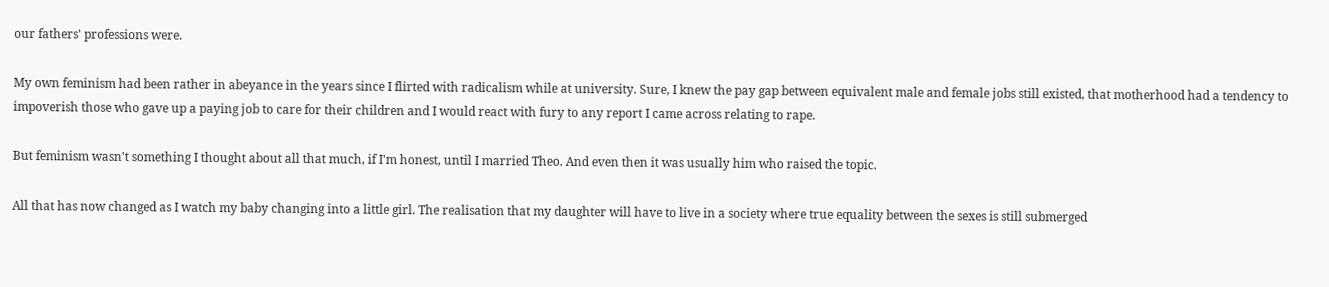our fathers' professions were.

My own feminism had been rather in abeyance in the years since I flirted with radicalism while at university. Sure, I knew the pay gap between equivalent male and female jobs still existed, that motherhood had a tendency to impoverish those who gave up a paying job to care for their children and I would react with fury to any report I came across relating to rape.

But feminism wasn't something I thought about all that much, if I'm honest, until I married Theo. And even then it was usually him who raised the topic.

All that has now changed as I watch my baby changing into a little girl. The realisation that my daughter will have to live in a society where true equality between the sexes is still submerged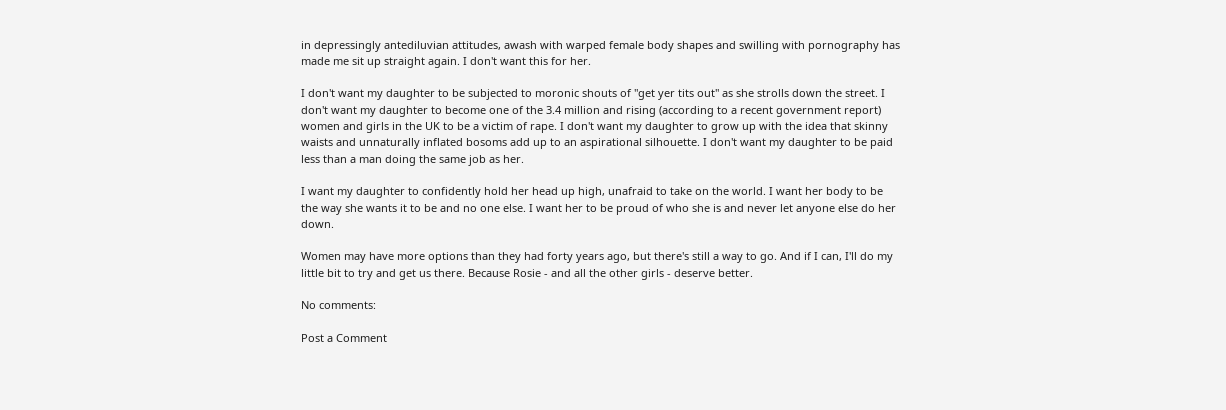in depressingly antediluvian attitudes, awash with warped female body shapes and swilling with pornography has made me sit up straight again. I don't want this for her.

I don't want my daughter to be subjected to moronic shouts of "get yer tits out" as she strolls down the street. I don't want my daughter to become one of the 3.4 million and rising (according to a recent government report) women and girls in the UK to be a victim of rape. I don't want my daughter to grow up with the idea that skinny waists and unnaturally inflated bosoms add up to an aspirational silhouette. I don't want my daughter to be paid less than a man doing the same job as her.

I want my daughter to confidently hold her head up high, unafraid to take on the world. I want her body to be the way she wants it to be and no one else. I want her to be proud of who she is and never let anyone else do her down.

Women may have more options than they had forty years ago, but there's still a way to go. And if I can, I'll do my little bit to try and get us there. Because Rosie - and all the other girls - deserve better.

No comments:

Post a Comment